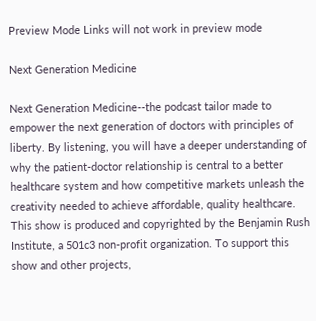Preview Mode Links will not work in preview mode

Next Generation Medicine

Next Generation Medicine--the podcast tailor made to empower the next generation of doctors with principles of liberty. By listening, you will have a deeper understanding of why the patient-doctor relationship is central to a better healthcare system and how competitive markets unleash the creativity needed to achieve affordable, quality healthcare. This show is produced and copyrighted by the Benjamin Rush Institute, a 501c3 non-profit organization. To support this show and other projects,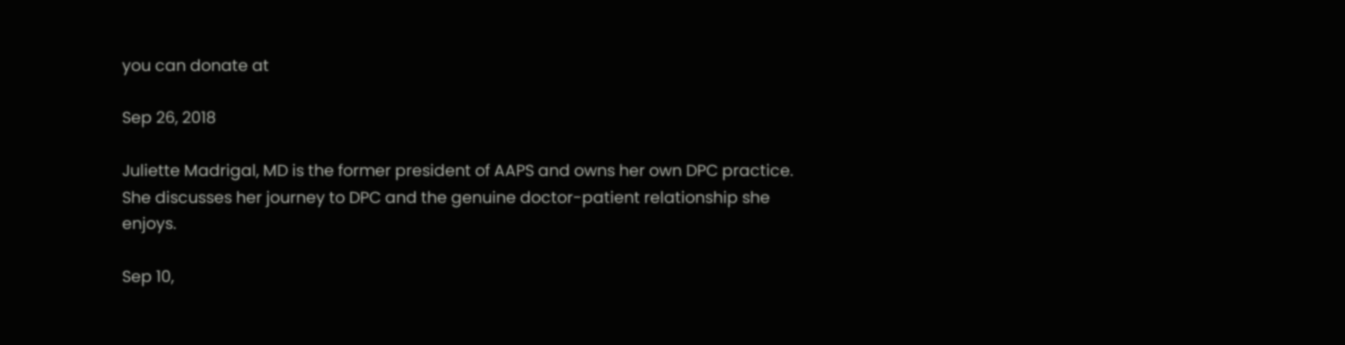you can donate at

Sep 26, 2018

Juliette Madrigal, MD is the former president of AAPS and owns her own DPC practice. She discusses her journey to DPC and the genuine doctor-patient relationship she enjoys.

Sep 10,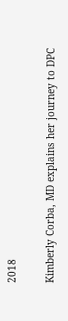2018

Kimberly Corba, MD explains her journey to DPC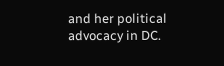and her political advocacy in DC.